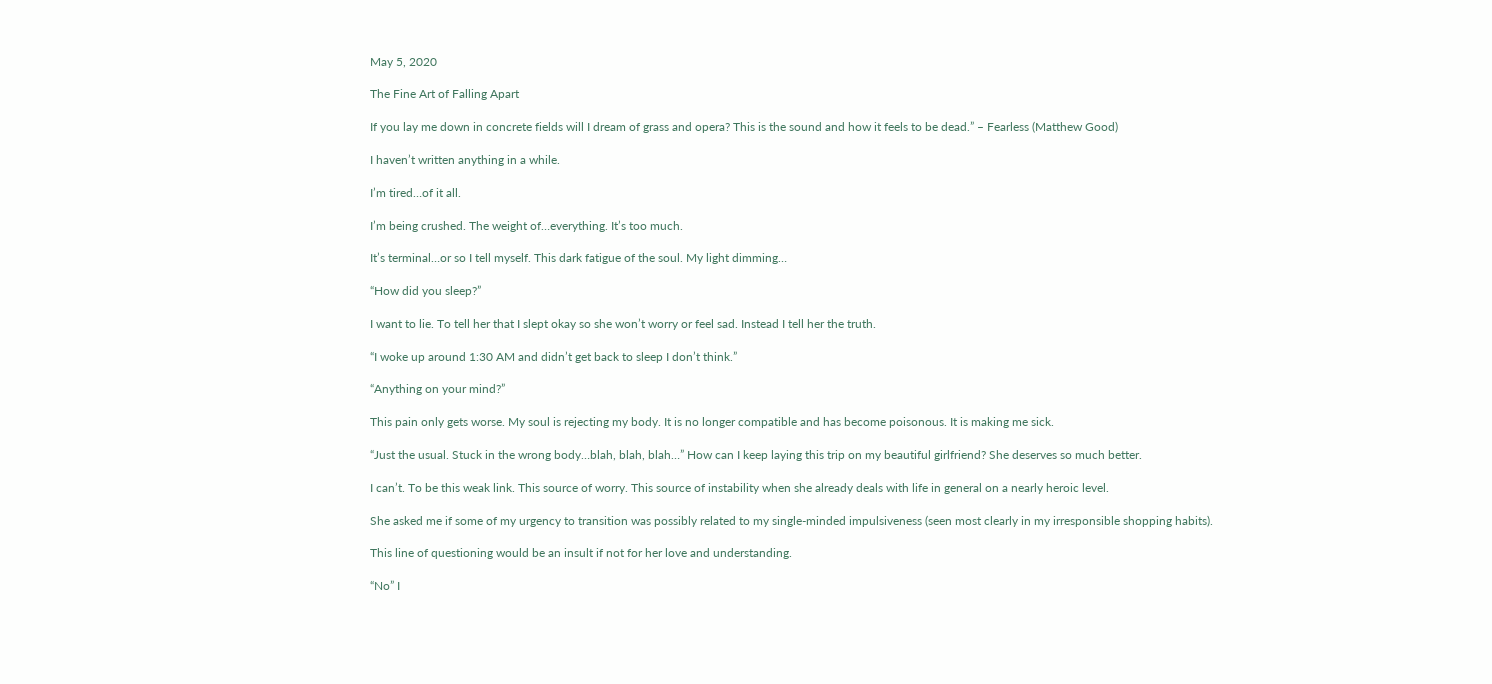May 5, 2020

The Fine Art of Falling Apart

If you lay me down in concrete fields will I dream of grass and opera? This is the sound and how it feels to be dead.” – Fearless (Matthew Good)

I haven’t written anything in a while.

I’m tired…of it all.

I’m being crushed. The weight of…everything. It’s too much.

It’s terminal…or so I tell myself. This dark fatigue of the soul. My light dimming…

“How did you sleep?”

I want to lie. To tell her that I slept okay so she won’t worry or feel sad. Instead I tell her the truth.

“I woke up around 1:30 AM and didn’t get back to sleep I don’t think.”

“Anything on your mind?”

This pain only gets worse. My soul is rejecting my body. It is no longer compatible and has become poisonous. It is making me sick.

“Just the usual. Stuck in the wrong body…blah, blah, blah…” How can I keep laying this trip on my beautiful girlfriend? She deserves so much better.

I can’t. To be this weak link. This source of worry. This source of instability when she already deals with life in general on a nearly heroic level.

She asked me if some of my urgency to transition was possibly related to my single-minded impulsiveness (seen most clearly in my irresponsible shopping habits).

This line of questioning would be an insult if not for her love and understanding.

“No” I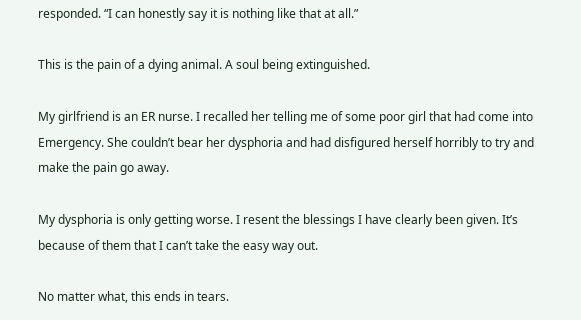responded. “I can honestly say it is nothing like that at all.”

This is the pain of a dying animal. A soul being extinguished.

My girlfriend is an ER nurse. I recalled her telling me of some poor girl that had come into Emergency. She couldn’t bear her dysphoria and had disfigured herself horribly to try and make the pain go away.

My dysphoria is only getting worse. I resent the blessings I have clearly been given. It’s because of them that I can’t take the easy way out.

No matter what, this ends in tears.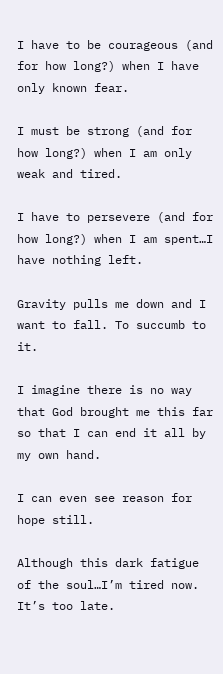I have to be courageous (and for how long?) when I have only known fear.

I must be strong (and for how long?) when I am only weak and tired.

I have to persevere (and for how long?) when I am spent…I have nothing left.

Gravity pulls me down and I want to fall. To succumb to it.

I imagine there is no way that God brought me this far so that I can end it all by my own hand.

I can even see reason for hope still.

Although this dark fatigue of the soul…I’m tired now. It’s too late.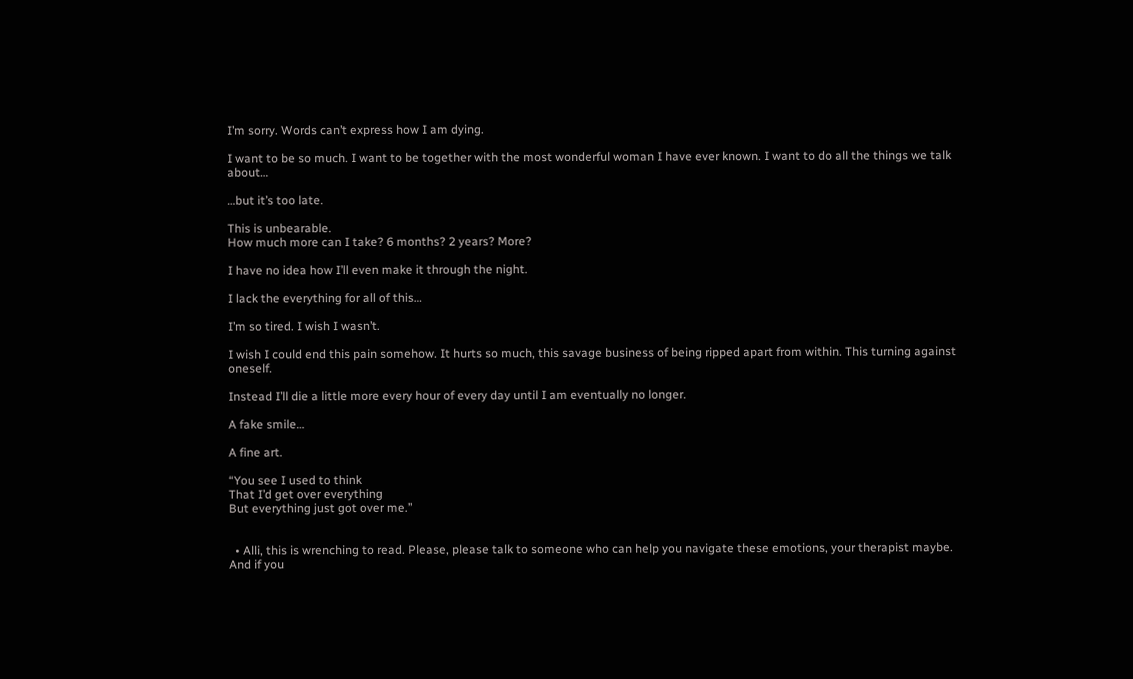I’m sorry. Words can’t express how I am dying.

I want to be so much. I want to be together with the most wonderful woman I have ever known. I want to do all the things we talk about…

…but it’s too late.

This is unbearable.
How much more can I take? 6 months? 2 years? More?

I have no idea how I’ll even make it through the night.

I lack the everything for all of this…

I’m so tired. I wish I wasn’t.

I wish I could end this pain somehow. It hurts so much, this savage business of being ripped apart from within. This turning against oneself.

Instead I’ll die a little more every hour of every day until I am eventually no longer.

A fake smile…

A fine art.

“You see I used to think
That I’d get over everything
But everything just got over me.”


  • Alli, this is wrenching to read. Please, please talk to someone who can help you navigate these emotions, your therapist maybe. And if you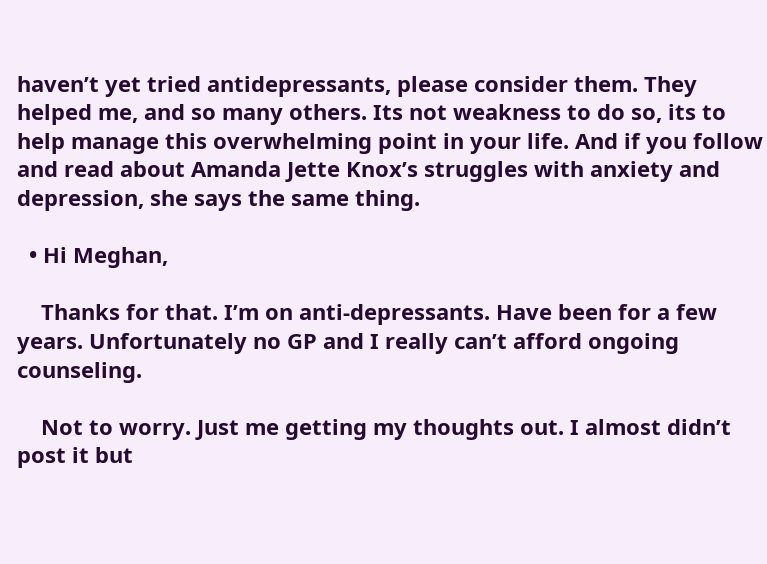haven’t yet tried antidepressants, please consider them. They helped me, and so many others. Its not weakness to do so, its to help manage this overwhelming point in your life. And if you follow and read about Amanda Jette Knox’s struggles with anxiety and depression, she says the same thing.

  • Hi Meghan,

    Thanks for that. I’m on anti-depressants. Have been for a few years. Unfortunately no GP and I really can’t afford ongoing counseling.

    Not to worry. Just me getting my thoughts out. I almost didn’t post it but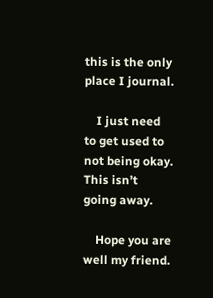this is the only place I journal.

    I just need to get used to not being okay. This isn’t going away.

    Hope you are well my friend.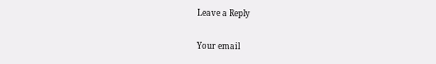Leave a Reply

Your email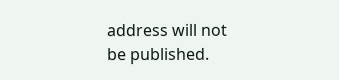address will not be published.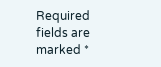Required fields are marked *